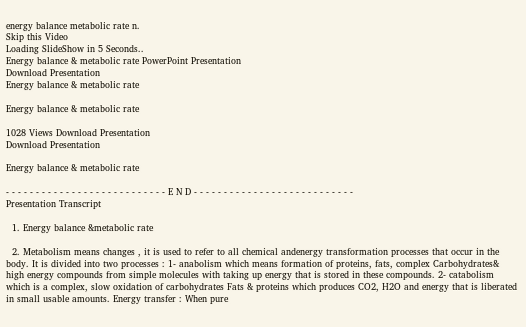energy balance metabolic rate n.
Skip this Video
Loading SlideShow in 5 Seconds..
Energy balance & metabolic rate PowerPoint Presentation
Download Presentation
Energy balance & metabolic rate

Energy balance & metabolic rate

1028 Views Download Presentation
Download Presentation

Energy balance & metabolic rate

- - - - - - - - - - - - - - - - - - - - - - - - - - - E N D - - - - - - - - - - - - - - - - - - - - - - - - - - -
Presentation Transcript

  1. Energy balance &metabolic rate

  2. Metabolism means changes , it is used to refer to all chemical andenergy transformation processes that occur in the body. It is divided into two processes : 1- anabolism which means formation of proteins, fats, complex Carbohydrates& high energy compounds from simple molecules with taking up energy that is stored in these compounds. 2- catabolism which is a complex, slow oxidation of carbohydrates Fats & proteins which produces CO2, H2O and energy that is liberated in small usable amounts. Energy transfer : When pure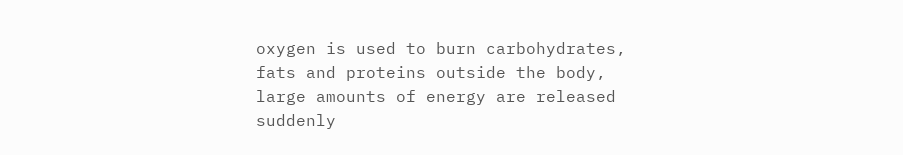oxygen is used to burn carbohydrates, fats and proteins outside the body, large amounts of energy are released suddenly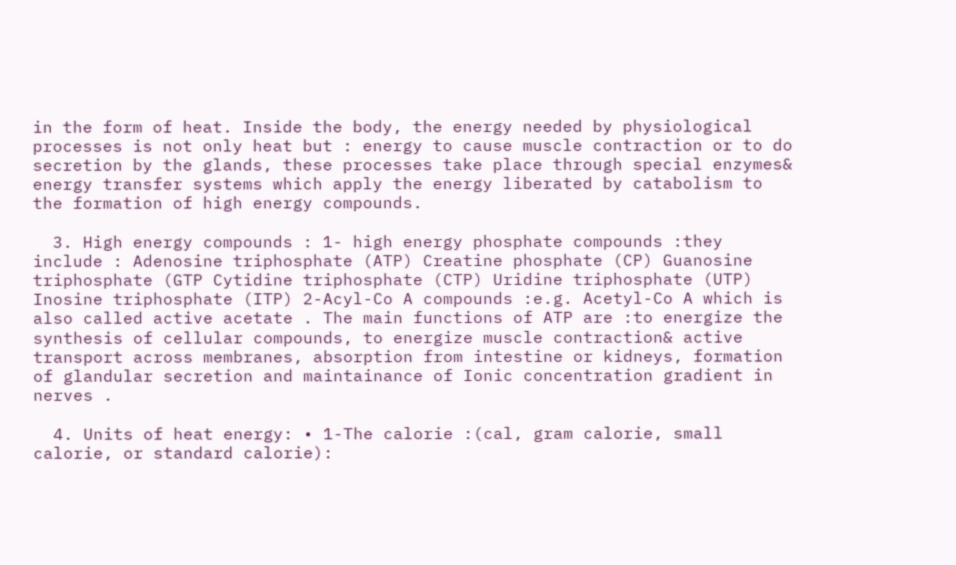in the form of heat. Inside the body, the energy needed by physiological processes is not only heat but : energy to cause muscle contraction or to do secretion by the glands, these processes take place through special enzymes& energy transfer systems which apply the energy liberated by catabolism to the formation of high energy compounds.

  3. High energy compounds : 1- high energy phosphate compounds :they include : Adenosine triphosphate (ATP) Creatine phosphate (CP) Guanosine triphosphate (GTP Cytidine triphosphate (CTP) Uridine triphosphate (UTP) Inosine triphosphate (ITP) 2-Acyl-Co A compounds :e.g. Acetyl-Co A which is also called active acetate . The main functions of ATP are :to energize the synthesis of cellular compounds, to energize muscle contraction& active transport across membranes, absorption from intestine or kidneys, formation of glandular secretion and maintainance of Ionic concentration gradient in nerves .

  4. Units of heat energy: • 1-The calorie :(cal, gram calorie, small calorie, or standard calorie):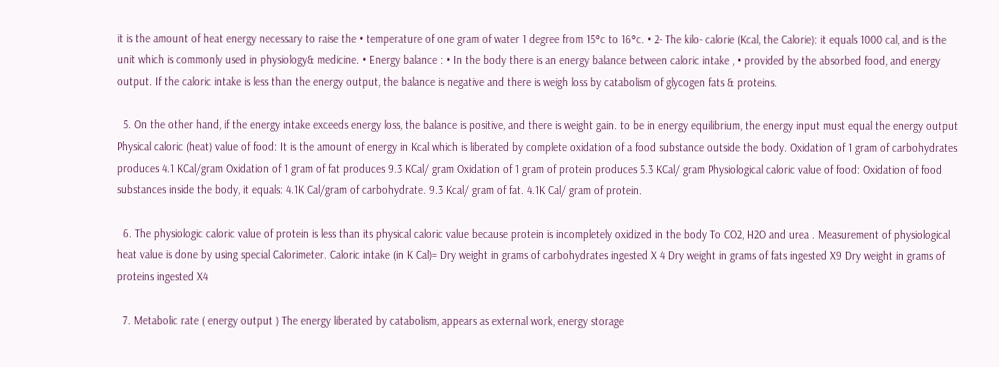it is the amount of heat energy necessary to raise the • temperature of one gram of water 1 degree from 15°c to 16°c. • 2- The kilo- calorie (Kcal, the Calorie): it equals 1000 cal, and is the unit which is commonly used in physiology& medicine. • Energy balance : • In the body there is an energy balance between caloric intake , • provided by the absorbed food, and energy output. If the caloric intake is less than the energy output, the balance is negative and there is weigh loss by catabolism of glycogen fats & proteins.

  5. On the other hand, if the energy intake exceeds energy loss, the balance is positive, and there is weight gain. to be in energy equilibrium, the energy input must equal the energy output Physical caloric (heat) value of food: It is the amount of energy in Kcal which is liberated by complete oxidation of a food substance outside the body. Oxidation of 1 gram of carbohydrates produces 4.1 KCal/gram Oxidation of 1 gram of fat produces 9.3 KCal/ gram Oxidation of 1 gram of protein produces 5.3 KCal/ gram Physiological caloric value of food: Oxidation of food substances inside the body, it equals: 4.1K Cal/gram of carbohydrate. 9.3 Kcal/ gram of fat. 4.1K Cal/ gram of protein.

  6. The physiologic caloric value of protein is less than its physical caloric value because protein is incompletely oxidized in the body To CO2, H2O and urea . Measurement of physiological heat value is done by using special Calorimeter. Caloric intake (in K Cal)= Dry weight in grams of carbohydrates ingested X 4 Dry weight in grams of fats ingested X9 Dry weight in grams of proteins ingested X4

  7. Metabolic rate ( energy output ) The energy liberated by catabolism, appears as external work, energy storage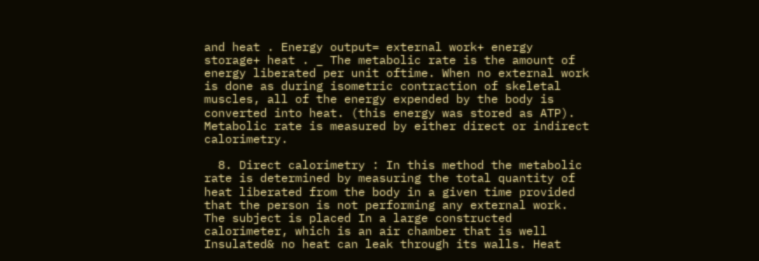and heat . Energy output= external work+ energy storage+ heat . _ The metabolic rate is the amount of energy liberated per unit oftime. When no external work is done as during isometric contraction of skeletal muscles, all of the energy expended by the body is converted into heat. (this energy was stored as ATP). Metabolic rate is measured by either direct or indirect calorimetry.

  8. Direct calorimetry : In this method the metabolic rate is determined by measuring the total quantity of heat liberated from the body in a given time provided that the person is not performing any external work. The subject is placed In a large constructed calorimeter, which is an air chamber that is well Insulated& no heat can leak through its walls. Heat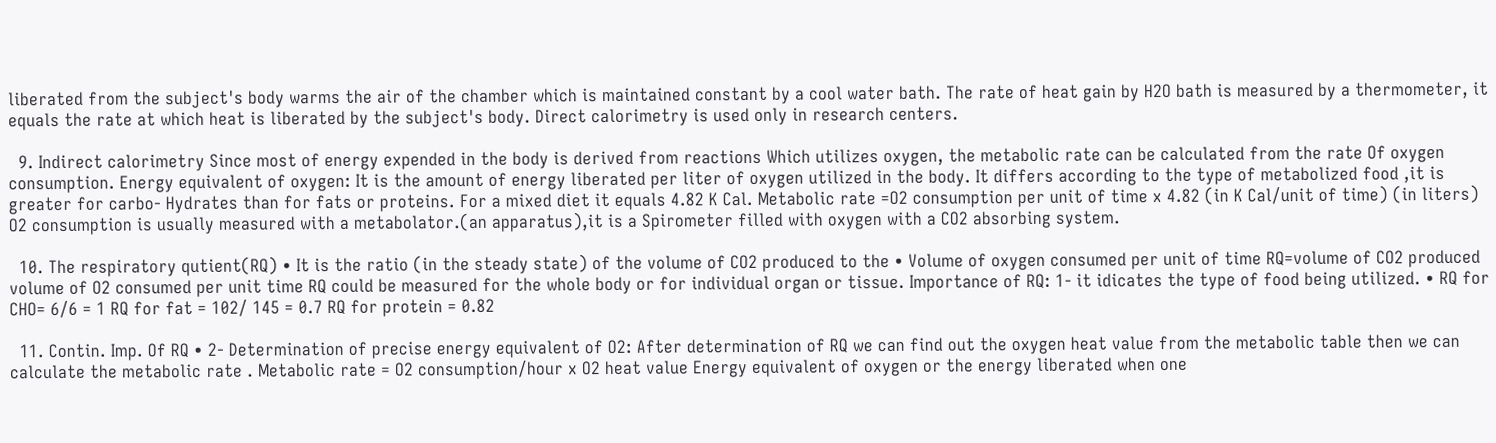liberated from the subject's body warms the air of the chamber which is maintained constant by a cool water bath. The rate of heat gain by H2O bath is measured by a thermometer, it equals the rate at which heat is liberated by the subject's body. Direct calorimetry is used only in research centers.

  9. Indirect calorimetry Since most of energy expended in the body is derived from reactions Which utilizes oxygen, the metabolic rate can be calculated from the rate Of oxygen consumption. Energy equivalent of oxygen: It is the amount of energy liberated per liter of oxygen utilized in the body. It differs according to the type of metabolized food ,it is greater for carbo- Hydrates than for fats or proteins. For a mixed diet it equals 4.82 K Cal. Metabolic rate =O2 consumption per unit of time x 4.82 (in K Cal/unit of time) (in liters) O2 consumption is usually measured with a metabolator.(an apparatus),it is a Spirometer filled with oxygen with a CO2 absorbing system.

  10. The respiratory qutient(RQ) • It is the ratio (in the steady state) of the volume of CO2 produced to the • Volume of oxygen consumed per unit of time RQ=volume of CO2 produced volume of O2 consumed per unit time RQ could be measured for the whole body or for individual organ or tissue. Importance of RQ: 1- it idicates the type of food being utilized. • RQ for CHO= 6/6 = 1 RQ for fat = 102/ 145 = 0.7 RQ for protein = 0.82

  11. Contin. Imp. Of RQ • 2- Determination of precise energy equivalent of O2: After determination of RQ we can find out the oxygen heat value from the metabolic table then we can calculate the metabolic rate . Metabolic rate = O2 consumption/hour x O2 heat value Energy equivalent of oxygen or the energy liberated when one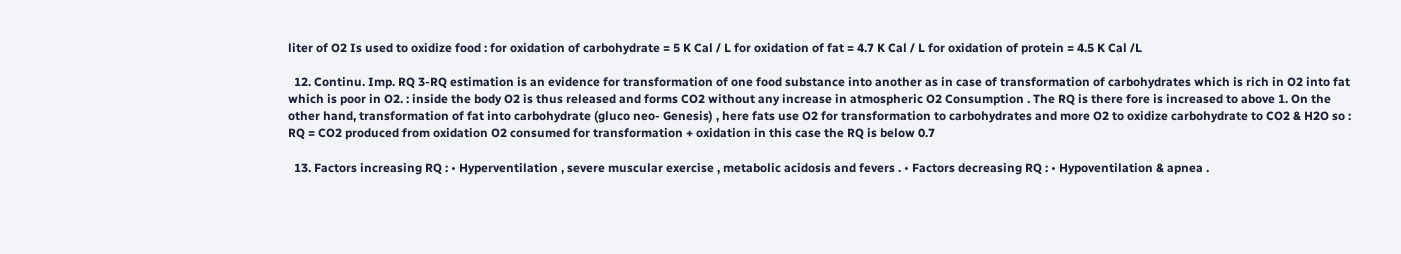liter of O2 Is used to oxidize food : for oxidation of carbohydrate = 5 K Cal / L for oxidation of fat = 4.7 K Cal / L for oxidation of protein = 4.5 K Cal /L

  12. Continu. Imp. RQ 3-RQ estimation is an evidence for transformation of one food substance into another as in case of transformation of carbohydrates which is rich in O2 into fat which is poor in O2. : inside the body O2 is thus released and forms CO2 without any increase in atmospheric O2 Consumption . The RQ is there fore is increased to above 1. On the other hand, transformation of fat into carbohydrate (gluco neo- Genesis) , here fats use O2 for transformation to carbohydrates and more O2 to oxidize carbohydrate to CO2 & H2O so : RQ = CO2 produced from oxidation O2 consumed for transformation + oxidation in this case the RQ is below 0.7

  13. Factors increasing RQ : • Hyperventilation , severe muscular exercise , metabolic acidosis and fevers . • Factors decreasing RQ : • Hypoventilation & apnea .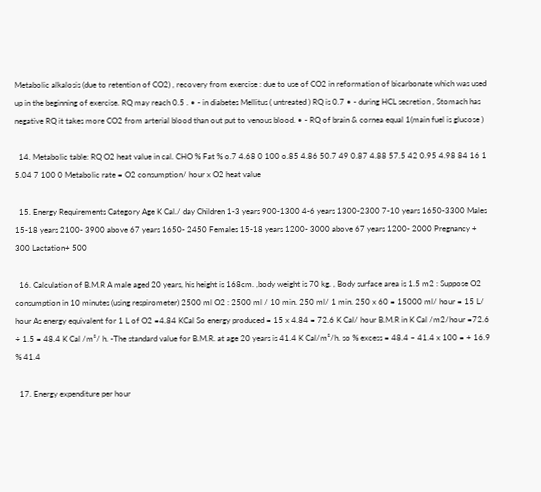Metabolic alkalosis (due to retention of CO2) , recovery from exercise : due to use of CO2 in reformation of bicarbonate which was used up in the beginning of exercise. RQ may reach 0.5 . • - in diabetes Mellitus ( untreated ) RQ is 0.7 • - during HCL secretion , Stomach has negative RQ it takes more CO2 from arterial blood than out put to venous blood. • - RQ of brain & cornea equal 1(main fuel is glucose )

  14. Metabolic table: RQ O2 heat value in cal. CHO % Fat % o.7 4.68 0 100 o.85 4.86 50.7 49 0.87 4.88 57.5 42 0.95 4.98 84 16 1 5.04 7 100 0 Metabolic rate = O2 consumption/ hour x O2 heat value

  15. Energy Requirements Category Age K Cal./ day Children 1-3 years 900-1300 4-6 years 1300-2300 7-10 years 1650-3300 Males 15-18 years 2100- 3900 above 67 years 1650- 2450 Females 15-18 years 1200- 3000 above 67 years 1200- 2000 Pregnancy + 300 Lactation+ 500

  16. Calculation of B.M.R A male aged 20 years, his height is 168cm. ,body weight is 70 kg. , Body surface area is 1.5 m2 : Suppose O2 consumption in 10 minutes (using respirometer) 2500 ml O2 : 2500 ml / 10 min. 250 ml/ 1 min. 250 x 60 = 15000 ml/ hour = 15 L/ hour As energy equivalent for 1 L of O2 =4.84 KCal So energy produced = 15 x 4.84 = 72.6 K Cal/ hour B.M.R in K Cal /m2/hour =72.6 ÷ 1.5 = 48.4 K Cal /m²/ h. -The standard value for B.M.R. at age 20 years is 41.4 K Cal/m²/h. so % excess = 48.4 – 41.4 x 100 = + 16.9 % 41.4

  17. Energy expenditure per hour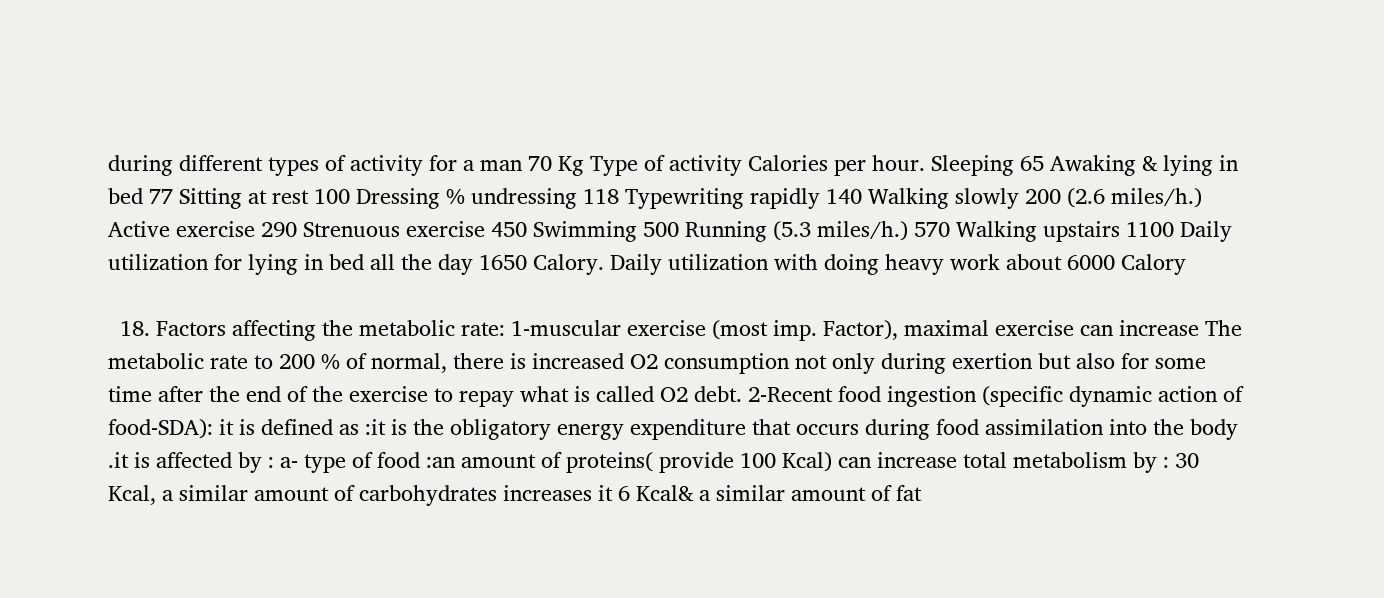during different types of activity for a man 70 Kg Type of activity Calories per hour. Sleeping 65 Awaking & lying in bed 77 Sitting at rest 100 Dressing % undressing 118 Typewriting rapidly 140 Walking slowly 200 (2.6 miles/h.) Active exercise 290 Strenuous exercise 450 Swimming 500 Running (5.3 miles/h.) 570 Walking upstairs 1100 Daily utilization for lying in bed all the day 1650 Calory. Daily utilization with doing heavy work about 6000 Calory

  18. Factors affecting the metabolic rate: 1-muscular exercise (most imp. Factor), maximal exercise can increase The metabolic rate to 200 % of normal, there is increased O2 consumption not only during exertion but also for some time after the end of the exercise to repay what is called O2 debt. 2-Recent food ingestion (specific dynamic action of food-SDA): it is defined as :it is the obligatory energy expenditure that occurs during food assimilation into the body .it is affected by : a- type of food :an amount of proteins( provide 100 Kcal) can increase total metabolism by : 30 Kcal, a similar amount of carbohydrates increases it 6 Kcal& a similar amount of fat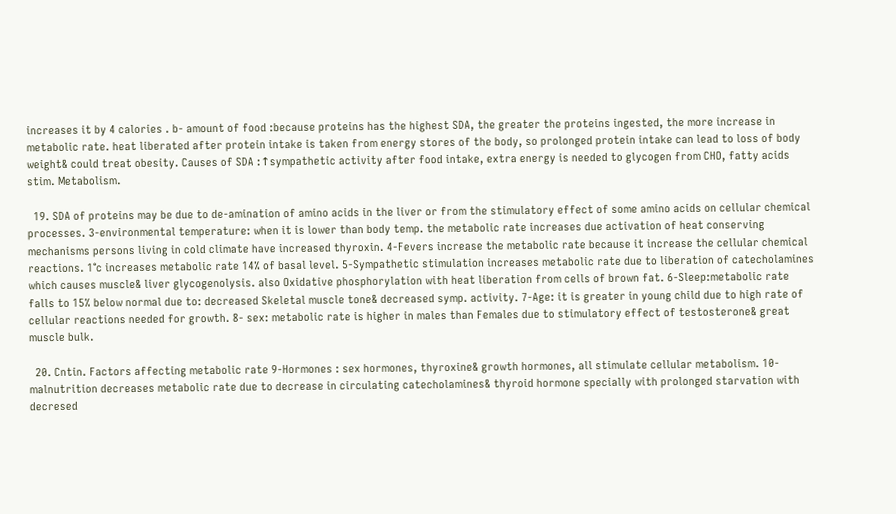increases it by 4 calories . b- amount of food :because proteins has the highest SDA, the greater the proteins ingested, the more increase in metabolic rate. heat liberated after protein intake is taken from energy stores of the body, so prolonged protein intake can lead to loss of body weight& could treat obesity. Causes of SDA :↑sympathetic activity after food intake, extra energy is needed to glycogen from CHO, fatty acids stim. Metabolism.

  19. SDA of proteins may be due to de-amination of amino acids in the liver or from the stimulatory effect of some amino acids on cellular chemical processes. 3-environmental temperature: when it is lower than body temp. the metabolic rate increases due activation of heat conserving mechanisms persons living in cold climate have increased thyroxin. 4-Fevers increase the metabolic rate because it increase the cellular chemical reactions. 1°c increases metabolic rate 14% of basal level. 5-Sympathetic stimulation increases metabolic rate due to liberation of catecholamines which causes muscle& liver glycogenolysis. also Oxidative phosphorylation with heat liberation from cells of brown fat. 6-Sleep:metabolic rate falls to 15% below normal due to: decreased Skeletal muscle tone& decreased symp. activity. 7-Age: it is greater in young child due to high rate of cellular reactions needed for growth. 8- sex: metabolic rate is higher in males than Females due to stimulatory effect of testosterone& great muscle bulk.

  20. Cntin. Factors affecting metabolic rate 9-Hormones : sex hormones, thyroxine& growth hormones, all stimulate cellular metabolism. 10-malnutrition decreases metabolic rate due to decrease in circulating catecholamines& thyroid hormone specially with prolonged starvation with decresed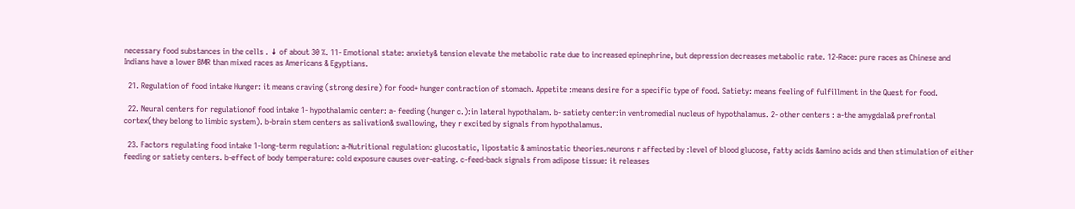necessary food substances in the cells . ↓ of about 30 %. 11- Emotional state: anxiety& tension elevate the metabolic rate due to increased epinephrine, but depression decreases metabolic rate. 12-Race: pure races as Chinese and Indians have a lower BMR than mixed races as Americans & Egyptians.

  21. Regulation of food intake Hunger: it means craving (strong desire) for food+ hunger contraction of stomach. Appetite :means desire for a specific type of food. Satiety: means feeling of fulfillment in the Quest for food.

  22. Neural centers for regulationof food intake 1- hypothalamic center: a- feeding (hunger c.):in lateral hypothalam. b- satiety center:in ventromedial nucleus of hypothalamus. 2- other centers : a-the amygdala& prefrontal cortex(they belong to limbic system). b-brain stem centers as salivation& swallowing, they r excited by signals from hypothalamus.

  23. Factors regulating food intake 1-long-term regulation: a-Nutritional regulation: glucostatic, lipostatic & aminostatic theories.neurons r affected by :level of blood glucose, fatty acids &amino acids and then stimulation of either feeding or satiety centers. b-effect of body temperature: cold exposure causes over-eating. c-feed-back signals from adipose tissue: it releases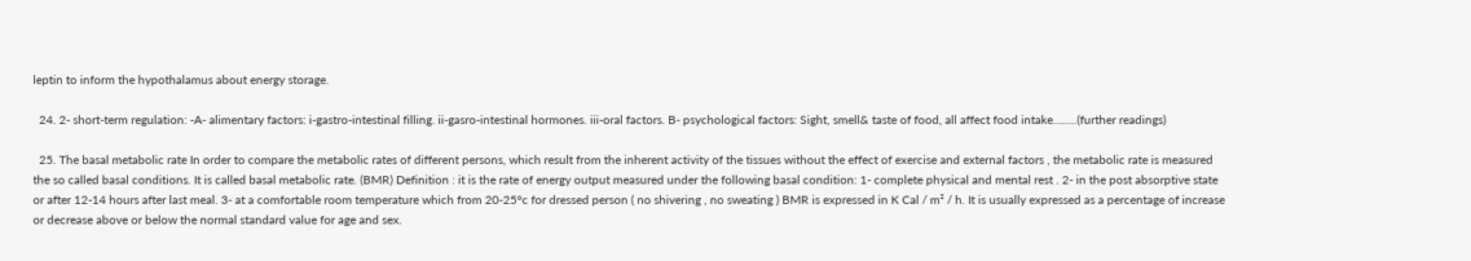leptin to inform the hypothalamus about energy storage.

  24. 2- short-term regulation: -A- alimentary factors: i-gastro-intestinal filling. ii-gasro-intestinal hormones. iii-oral factors. B- psychological factors: Sight, smell& taste of food, all affect food intake……..(further readings)

  25. The basal metabolic rate In order to compare the metabolic rates of different persons, which result from the inherent activity of the tissues without the effect of exercise and external factors , the metabolic rate is measured the so called basal conditions. It is called basal metabolic rate. (BMR) Definition : it is the rate of energy output measured under the following basal condition: 1- complete physical and mental rest . 2- in the post absorptive state or after 12-14 hours after last meal. 3- at a comfortable room temperature which from 20-25°c for dressed person ( no shivering , no sweating ) BMR is expressed in K Cal / m² / h. It is usually expressed as a percentage of increase or decrease above or below the normal standard value for age and sex.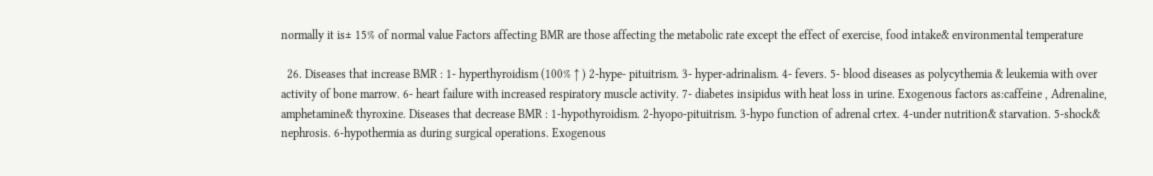normally it is± 15% of normal value Factors affecting BMR are those affecting the metabolic rate except the effect of exercise, food intake& environmental temperature

  26. Diseases that increase BMR : 1- hyperthyroidism (100% ↑ ) 2-hype- pituitrism. 3- hyper-adrinalism. 4- fevers. 5- blood diseases as polycythemia & leukemia with over activity of bone marrow. 6- heart failure with increased respiratory muscle activity. 7- diabetes insipidus with heat loss in urine. Exogenous factors as:caffeine , Adrenaline, amphetamine& thyroxine. Diseases that decrease BMR : 1-hypothyroidism. 2-hyopo-pituitrism. 3-hypo function of adrenal crtex. 4-under nutrition& starvation. 5-shock& nephrosis. 6-hypothermia as during surgical operations. Exogenous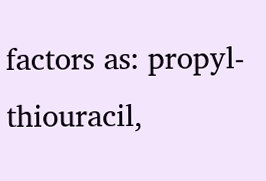factors as: propyl- thiouracil,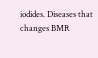iodides. Diseases that changes BMR